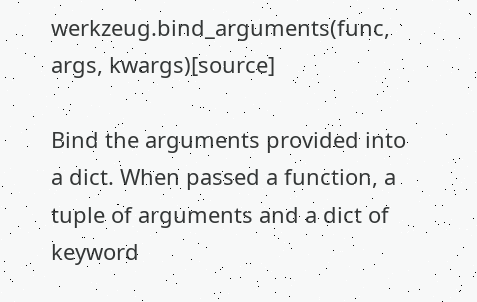werkzeug.bind_arguments(func, args, kwargs)[source]

Bind the arguments provided into a dict. When passed a function, a tuple of arguments and a dict of keyword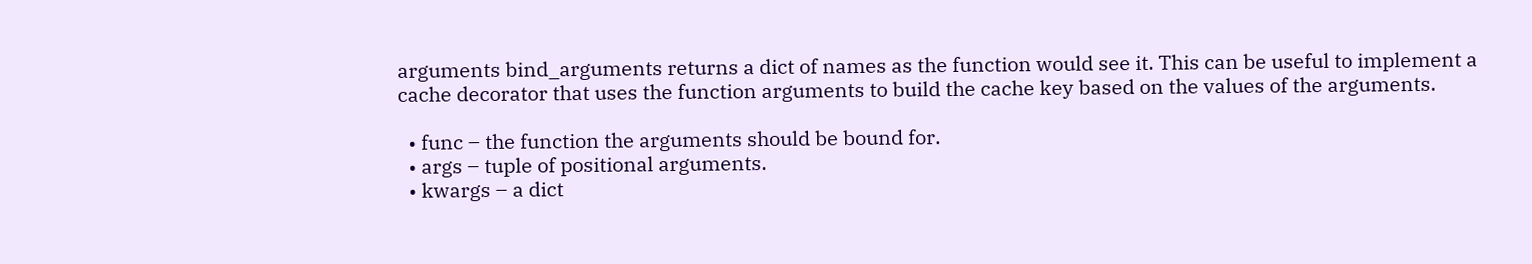arguments bind_arguments returns a dict of names as the function would see it. This can be useful to implement a cache decorator that uses the function arguments to build the cache key based on the values of the arguments.

  • func – the function the arguments should be bound for.
  • args – tuple of positional arguments.
  • kwargs – a dict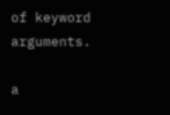of keyword arguments.

a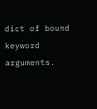dict of bound keyword arguments.